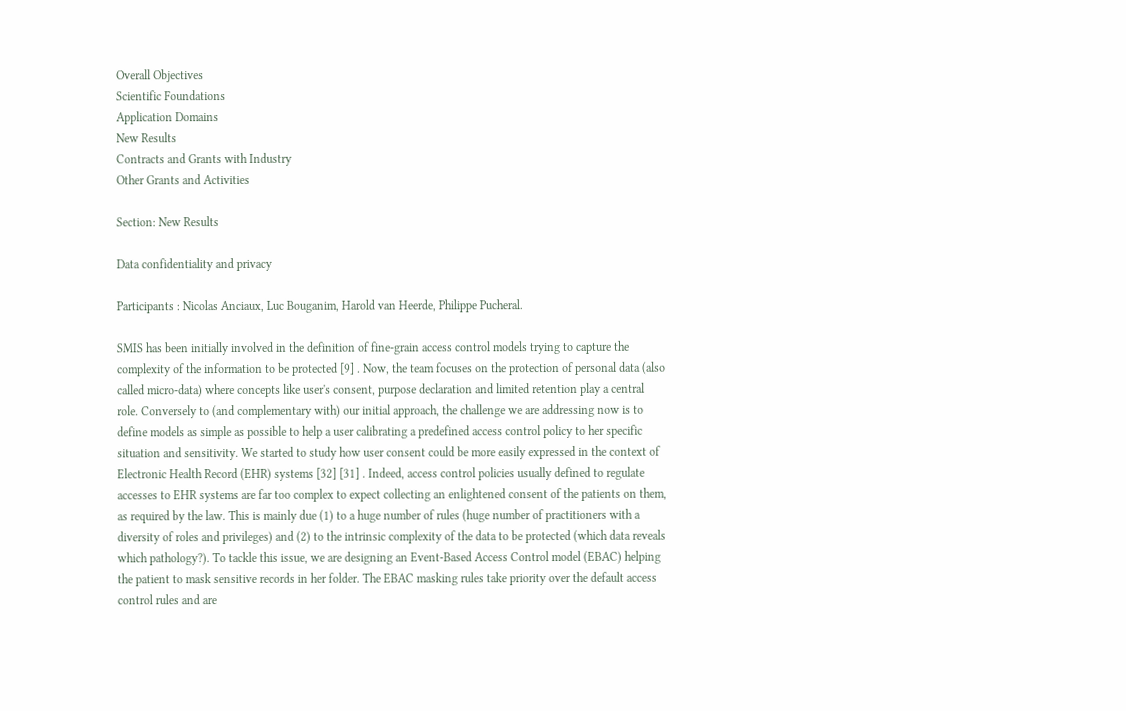Overall Objectives
Scientific Foundations
Application Domains
New Results
Contracts and Grants with Industry
Other Grants and Activities

Section: New Results

Data confidentiality and privacy

Participants : Nicolas Anciaux, Luc Bouganim, Harold van Heerde, Philippe Pucheral.

SMIS has been initially involved in the definition of fine-grain access control models trying to capture the complexity of the information to be protected [9] . Now, the team focuses on the protection of personal data (also called micro-data) where concepts like user's consent, purpose declaration and limited retention play a central role. Conversely to (and complementary with) our initial approach, the challenge we are addressing now is to define models as simple as possible to help a user calibrating a predefined access control policy to her specific situation and sensitivity. We started to study how user consent could be more easily expressed in the context of Electronic Health Record (EHR) systems [32] [31] . Indeed, access control policies usually defined to regulate accesses to EHR systems are far too complex to expect collecting an enlightened consent of the patients on them, as required by the law. This is mainly due (1) to a huge number of rules (huge number of practitioners with a diversity of roles and privileges) and (2) to the intrinsic complexity of the data to be protected (which data reveals which pathology?). To tackle this issue, we are designing an Event-Based Access Control model (EBAC) helping the patient to mask sensitive records in her folder. The EBAC masking rules take priority over the default access control rules and are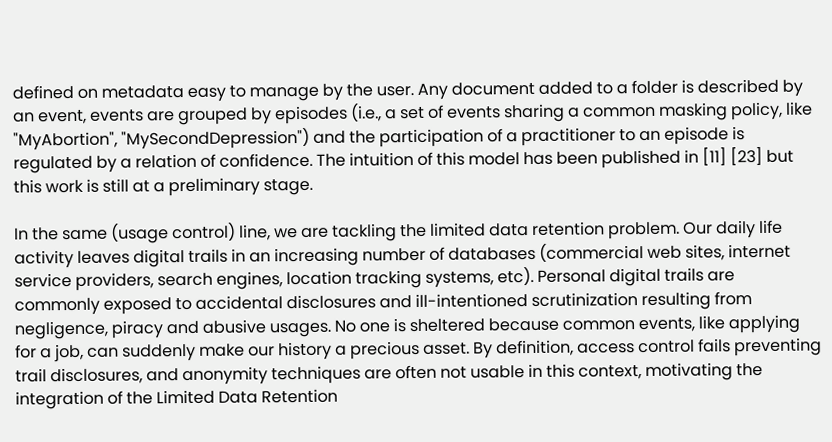defined on metadata easy to manage by the user. Any document added to a folder is described by an event, events are grouped by episodes (i.e., a set of events sharing a common masking policy, like "MyAbortion", "MySecondDepression") and the participation of a practitioner to an episode is regulated by a relation of confidence. The intuition of this model has been published in [11] [23] but this work is still at a preliminary stage.

In the same (usage control) line, we are tackling the limited data retention problem. Our daily life activity leaves digital trails in an increasing number of databases (commercial web sites, internet service providers, search engines, location tracking systems, etc). Personal digital trails are commonly exposed to accidental disclosures and ill-intentioned scrutinization resulting from negligence, piracy and abusive usages. No one is sheltered because common events, like applying for a job, can suddenly make our history a precious asset. By definition, access control fails preventing trail disclosures, and anonymity techniques are often not usable in this context, motivating the integration of the Limited Data Retention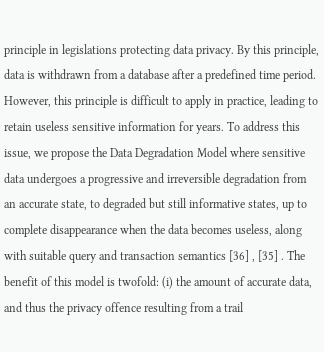principle in legislations protecting data privacy. By this principle, data is withdrawn from a database after a predefined time period. However, this principle is difficult to apply in practice, leading to retain useless sensitive information for years. To address this issue, we propose the Data Degradation Model where sensitive data undergoes a progressive and irreversible degradation from an accurate state, to degraded but still informative states, up to complete disappearance when the data becomes useless, along with suitable query and transaction semantics [36] , [35] . The benefit of this model is twofold: (i) the amount of accurate data, and thus the privacy offence resulting from a trail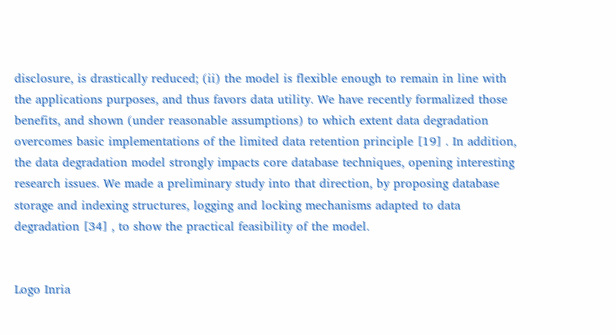disclosure, is drastically reduced; (ii) the model is flexible enough to remain in line with the applications purposes, and thus favors data utility. We have recently formalized those benefits, and shown (under reasonable assumptions) to which extent data degradation overcomes basic implementations of the limited data retention principle [19] . In addition, the data degradation model strongly impacts core database techniques, opening interesting research issues. We made a preliminary study into that direction, by proposing database storage and indexing structures, logging and locking mechanisms adapted to data degradation [34] , to show the practical feasibility of the model.


Logo Inria